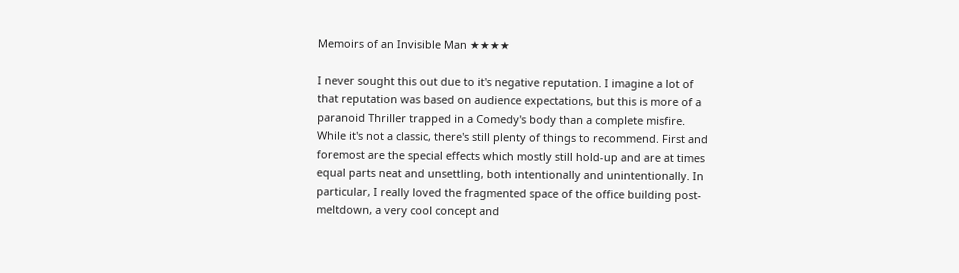Memoirs of an Invisible Man ★★★★

I never sought this out due to it's negative reputation. I imagine a lot of that reputation was based on audience expectations, but this is more of a paranoid Thriller trapped in a Comedy's body than a complete misfire. While it's not a classic, there's still plenty of things to recommend. First and foremost are the special effects which mostly still hold-up and are at times equal parts neat and unsettling, both intentionally and unintentionally. In particular, I really loved the fragmented space of the office building post-meltdown, a very cool concept and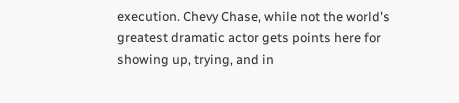execution. Chevy Chase, while not the world's greatest dramatic actor gets points here for showing up, trying, and in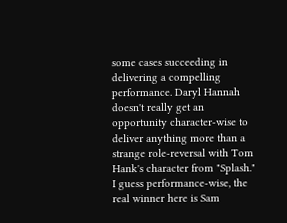some cases succeeding in delivering a compelling performance. Daryl Hannah doesn't really get an opportunity character-wise to deliver anything more than a strange role-reversal with Tom Hank's character from "Splash." I guess performance-wise, the real winner here is Sam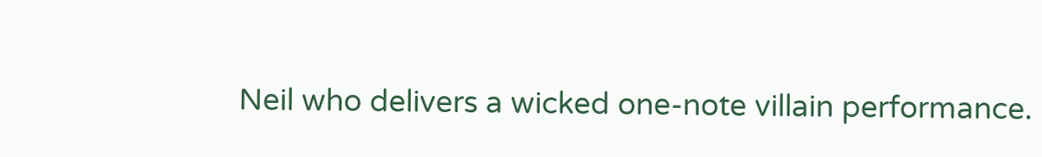Neil who delivers a wicked one-note villain performance.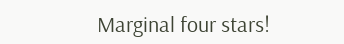Marginal four stars!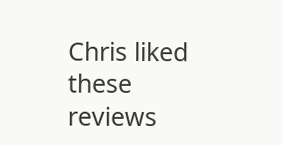Chris liked these reviews